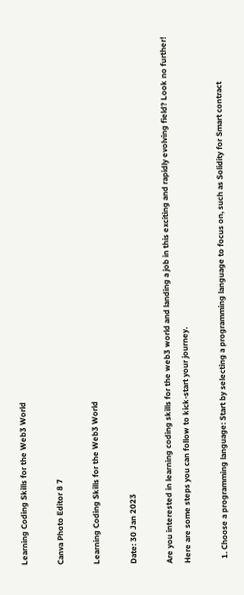Learning Coding Skills for the Web3 World

Canva Photo Editor 8 7

Learning Coding Skills for the Web3 World

Date: 30 Jan 2023

Are you interested in learning coding skills for the web3 world and landing a job in this exciting and rapidly evolving field? Look no further! Here are some steps you can follow to kick-start your journey.

  1. Choose a programming language: Start by selecting a programming language to focus on, such as Solidity for Smart contract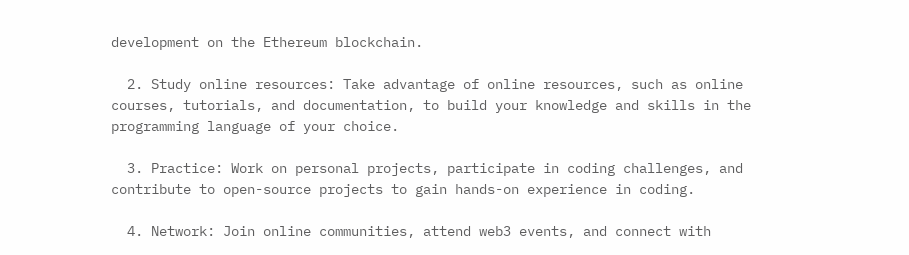development on the Ethereum blockchain.

  2. Study online resources: Take advantage of online resources, such as online courses, tutorials, and documentation, to build your knowledge and skills in the programming language of your choice.

  3. Practice: Work on personal projects, participate in coding challenges, and contribute to open-source projects to gain hands-on experience in coding.

  4. Network: Join online communities, attend web3 events, and connect with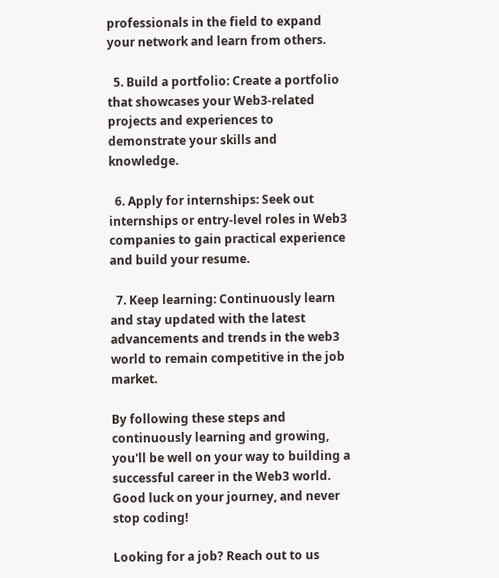professionals in the field to expand your network and learn from others.

  5. Build a portfolio: Create a portfolio that showcases your Web3-related projects and experiences to demonstrate your skills and knowledge.

  6. Apply for internships: Seek out internships or entry-level roles in Web3 companies to gain practical experience and build your resume.

  7. Keep learning: Continuously learn and stay updated with the latest advancements and trends in the web3 world to remain competitive in the job market.

By following these steps and continuously learning and growing, you'll be well on your way to building a successful career in the Web3 world. Good luck on your journey, and never stop coding!

Looking for a job? Reach out to us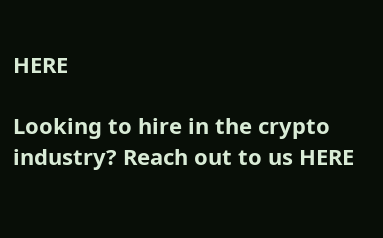HERE

Looking to hire in the crypto industry? Reach out to us HERE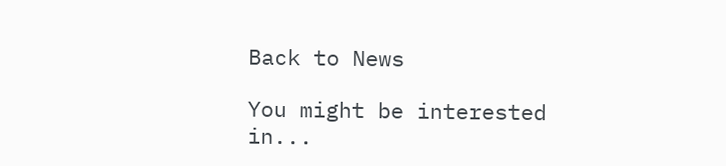Back to News

You might be interested in...